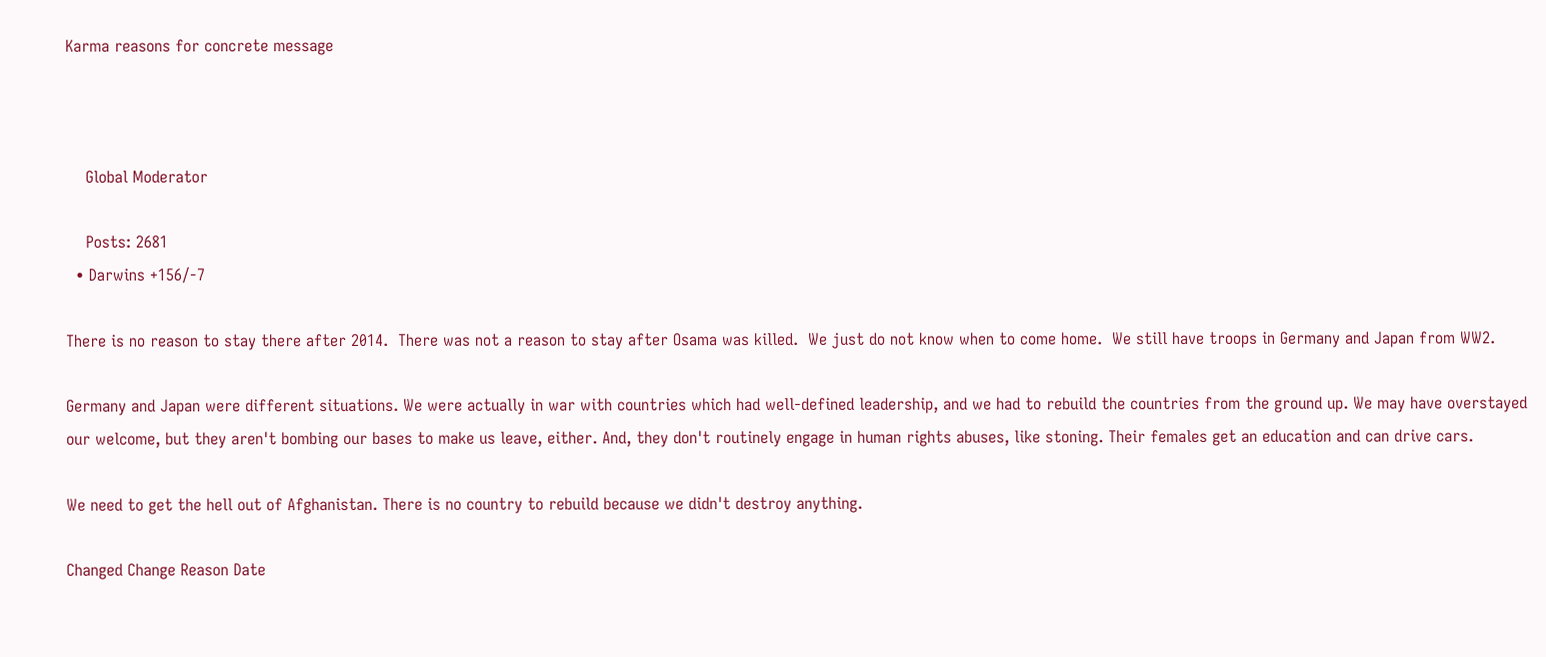Karma reasons for concrete message



    Global Moderator

    Posts: 2681
  • Darwins +156/-7

There is no reason to stay there after 2014.  There was not a reason to stay after Osama was killed.  We just do not know when to come home.  We still have troops in Germany and Japan from WW2.

Germany and Japan were different situations. We were actually in war with countries which had well-defined leadership, and we had to rebuild the countries from the ground up. We may have overstayed our welcome, but they aren't bombing our bases to make us leave, either. And, they don't routinely engage in human rights abuses, like stoning. Their females get an education and can drive cars.

We need to get the hell out of Afghanistan. There is no country to rebuild because we didn't destroy anything.

Changed Change Reason Date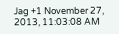Jag +1 November 27, 2013, 11:03:08 AM